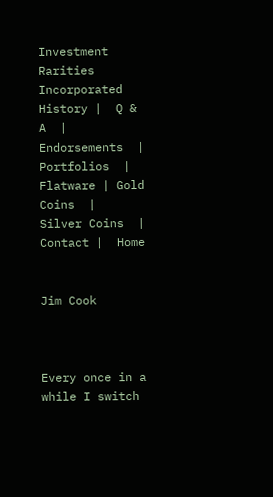Investment Rarities Incorporated
History |  Q & A  |  Endorsements  |  Portfolios  | Flatware | Gold Coins  |  Silver Coins  |  Contact |  Home


Jim Cook



Every once in a while I switch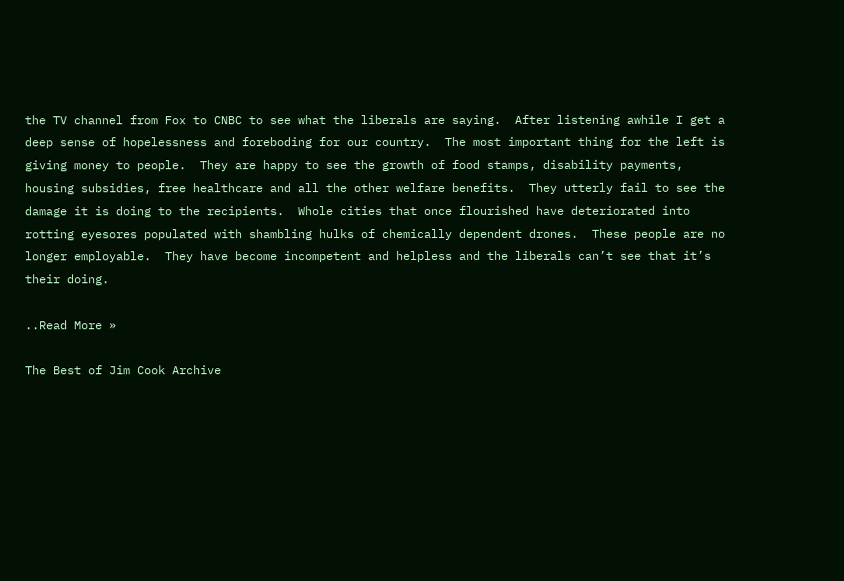the TV channel from Fox to CNBC to see what the liberals are saying.  After listening awhile I get a deep sense of hopelessness and foreboding for our country.  The most important thing for the left is giving money to people.  They are happy to see the growth of food stamps, disability payments, housing subsidies, free healthcare and all the other welfare benefits.  They utterly fail to see the damage it is doing to the recipients.  Whole cities that once flourished have deteriorated into rotting eyesores populated with shambling hulks of chemically dependent drones.  These people are no longer employable.  They have become incompetent and helpless and the liberals can’t see that it’s their doing.

..Read More »

The Best of Jim Cook Archive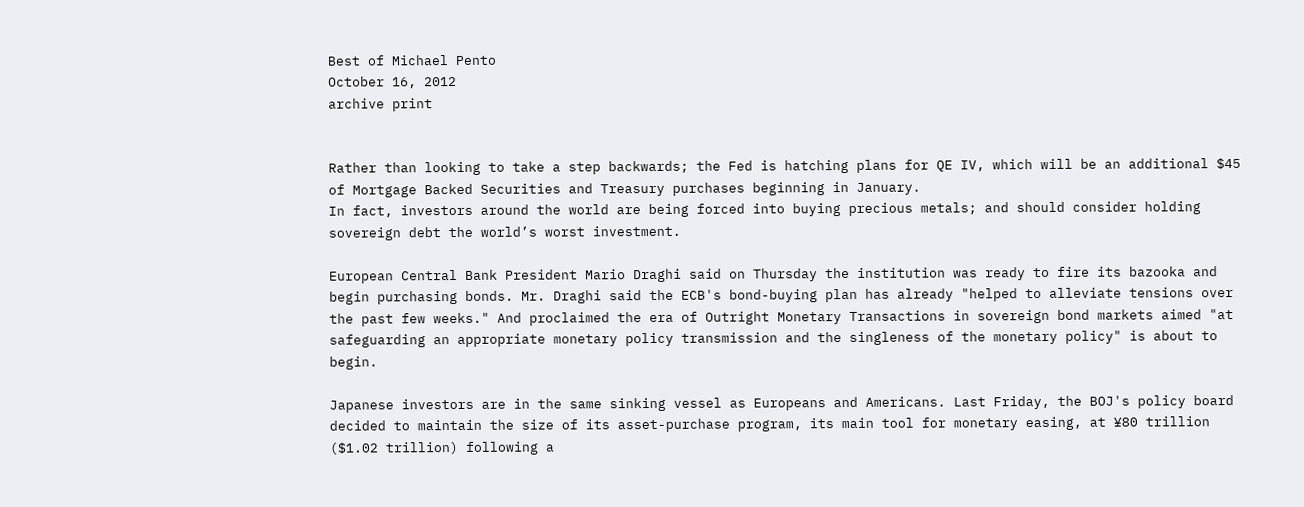Best of Michael Pento
October 16, 2012
archive print


Rather than looking to take a step backwards; the Fed is hatching plans for QE IV, which will be an additional $45 of Mortgage Backed Securities and Treasury purchases beginning in January.
In fact, investors around the world are being forced into buying precious metals; and should consider holding sovereign debt the world’s worst investment.

European Central Bank President Mario Draghi said on Thursday the institution was ready to fire its bazooka and begin purchasing bonds. Mr. Draghi said the ECB's bond-buying plan has already "helped to alleviate tensions over the past few weeks." And proclaimed the era of Outright Monetary Transactions in sovereign bond markets aimed "at safeguarding an appropriate monetary policy transmission and the singleness of the monetary policy" is about to begin.

Japanese investors are in the same sinking vessel as Europeans and Americans. Last Friday, the BOJ's policy board decided to maintain the size of its asset-purchase program, its main tool for monetary easing, at ¥80 trillion ($1.02 trillion) following a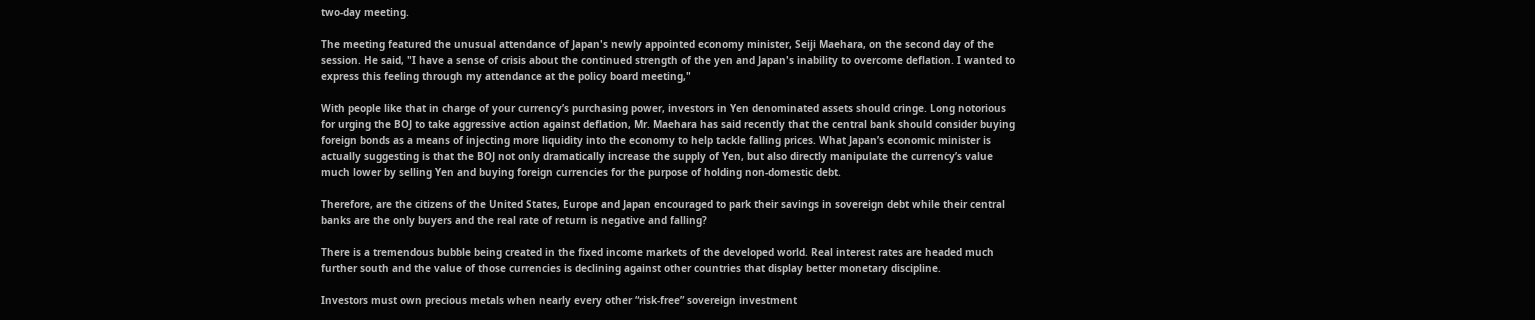two-day meeting.

The meeting featured the unusual attendance of Japan's newly appointed economy minister, Seiji Maehara, on the second day of the session. He said, "I have a sense of crisis about the continued strength of the yen and Japan's inability to overcome deflation. I wanted to express this feeling through my attendance at the policy board meeting,"

With people like that in charge of your currency’s purchasing power, investors in Yen denominated assets should cringe. Long notorious for urging the BOJ to take aggressive action against deflation, Mr. Maehara has said recently that the central bank should consider buying foreign bonds as a means of injecting more liquidity into the economy to help tackle falling prices. What Japan’s economic minister is actually suggesting is that the BOJ not only dramatically increase the supply of Yen, but also directly manipulate the currency’s value much lower by selling Yen and buying foreign currencies for the purpose of holding non-domestic debt.

Therefore, are the citizens of the United States, Europe and Japan encouraged to park their savings in sovereign debt while their central banks are the only buyers and the real rate of return is negative and falling?

There is a tremendous bubble being created in the fixed income markets of the developed world. Real interest rates are headed much further south and the value of those currencies is declining against other countries that display better monetary discipline.

Investors must own precious metals when nearly every other “risk-free” sovereign investment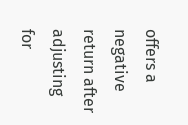offers a negative return after adjusting for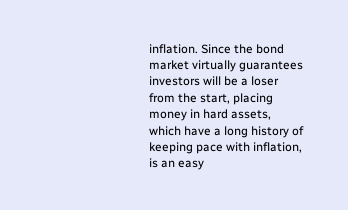inflation. Since the bond market virtually guarantees investors will be a loser from the start, placing money in hard assets, which have a long history of keeping pace with inflation, is an easy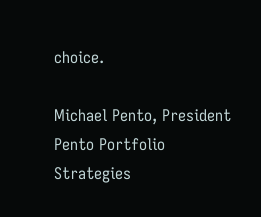choice.

Michael Pento, President
Pento Portfolio Strategies